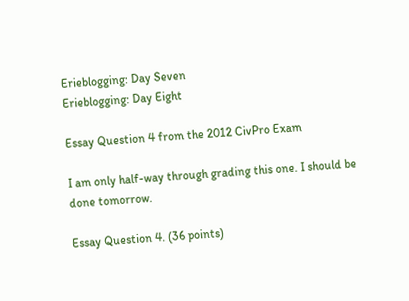Erieblogging: Day Seven
Erieblogging: Day Eight

Essay Question 4 from the 2012 CivPro Exam

I am only half-way through grading this one. I should be done tomorrow.

Essay Question 4. (36 points)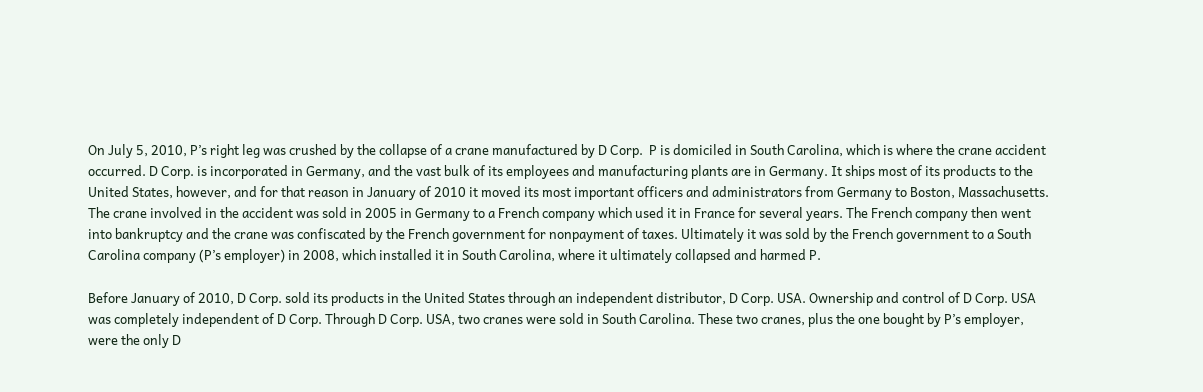On July 5, 2010, P’s right leg was crushed by the collapse of a crane manufactured by D Corp.  P is domiciled in South Carolina, which is where the crane accident occurred. D Corp. is incorporated in Germany, and the vast bulk of its employees and manufacturing plants are in Germany. It ships most of its products to the United States, however, and for that reason in January of 2010 it moved its most important officers and administrators from Germany to Boston, Massachusetts. The crane involved in the accident was sold in 2005 in Germany to a French company which used it in France for several years. The French company then went into bankruptcy and the crane was confiscated by the French government for nonpayment of taxes. Ultimately it was sold by the French government to a South Carolina company (P’s employer) in 2008, which installed it in South Carolina, where it ultimately collapsed and harmed P.

Before January of 2010, D Corp. sold its products in the United States through an independent distributor, D Corp. USA. Ownership and control of D Corp. USA was completely independent of D Corp. Through D Corp. USA, two cranes were sold in South Carolina. These two cranes, plus the one bought by P’s employer, were the only D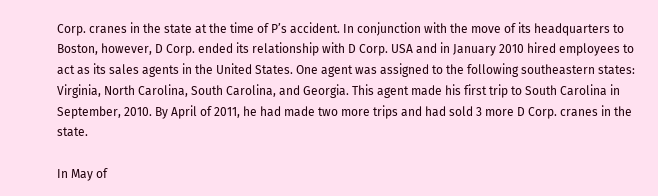Corp. cranes in the state at the time of P’s accident. In conjunction with the move of its headquarters to Boston, however, D Corp. ended its relationship with D Corp. USA and in January 2010 hired employees to act as its sales agents in the United States. One agent was assigned to the following southeastern states: Virginia, North Carolina, South Carolina, and Georgia. This agent made his first trip to South Carolina in September, 2010. By April of 2011, he had made two more trips and had sold 3 more D Corp. cranes in the state.

In May of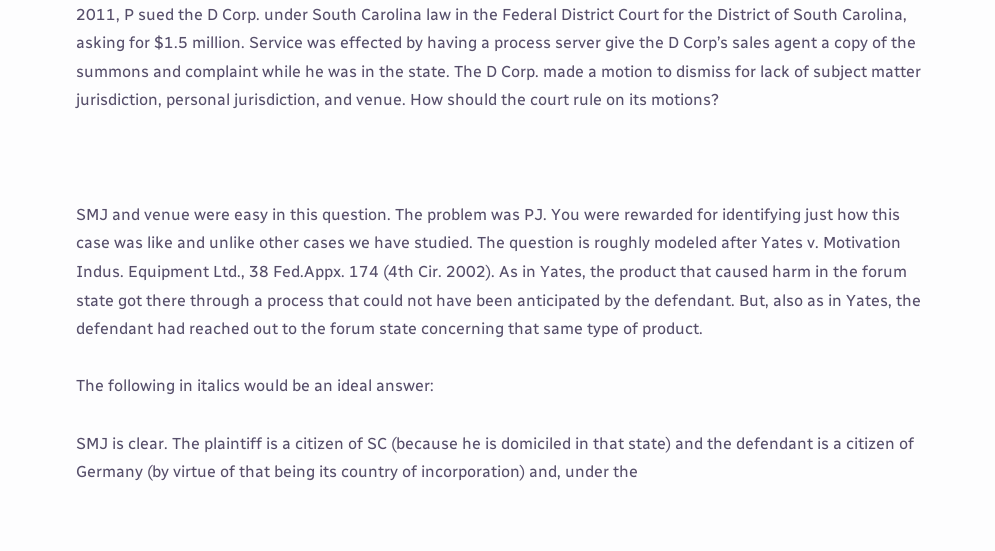2011, P sued the D Corp. under South Carolina law in the Federal District Court for the District of South Carolina, asking for $1.5 million. Service was effected by having a process server give the D Corp’s sales agent a copy of the summons and complaint while he was in the state. The D Corp. made a motion to dismiss for lack of subject matter jurisdiction, personal jurisdiction, and venue. How should the court rule on its motions?



SMJ and venue were easy in this question. The problem was PJ. You were rewarded for identifying just how this case was like and unlike other cases we have studied. The question is roughly modeled after Yates v. Motivation Indus. Equipment Ltd., 38 Fed.Appx. 174 (4th Cir. 2002). As in Yates, the product that caused harm in the forum state got there through a process that could not have been anticipated by the defendant. But, also as in Yates, the defendant had reached out to the forum state concerning that same type of product.

The following in italics would be an ideal answer:

SMJ is clear. The plaintiff is a citizen of SC (because he is domiciled in that state) and the defendant is a citizen of Germany (by virtue of that being its country of incorporation) and, under the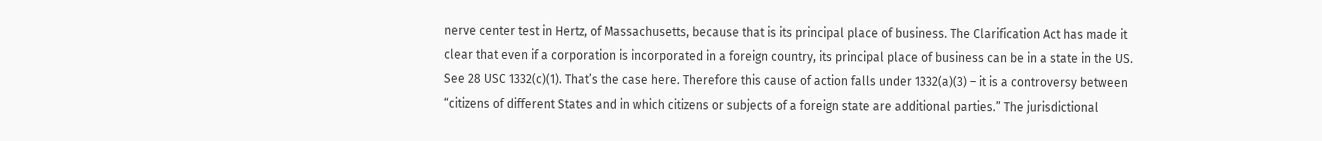nerve center test in Hertz, of Massachusetts, because that is its principal place of business. The Clarification Act has made it clear that even if a corporation is incorporated in a foreign country, its principal place of business can be in a state in the US. See 28 USC 1332(c)(1). That’s the case here. Therefore this cause of action falls under 1332(a)(3) – it is a controversy between “citizens of different States and in which citizens or subjects of a foreign state are additional parties.” The jurisdictional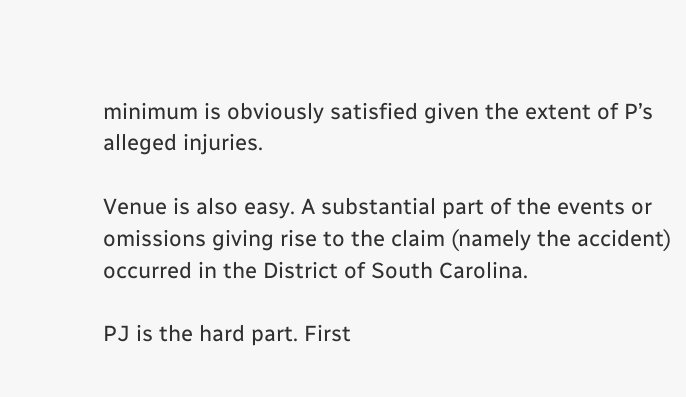minimum is obviously satisfied given the extent of P’s alleged injuries.

Venue is also easy. A substantial part of the events or omissions giving rise to the claim (namely the accident) occurred in the District of South Carolina.

PJ is the hard part. First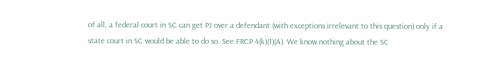of all, a federal court in SC can get PJ over a defendant (with exceptions irrelevant to this question) only if a state court in SC would be able to do so. See FRCP 4(k)(1)(A). We know nothing about the SC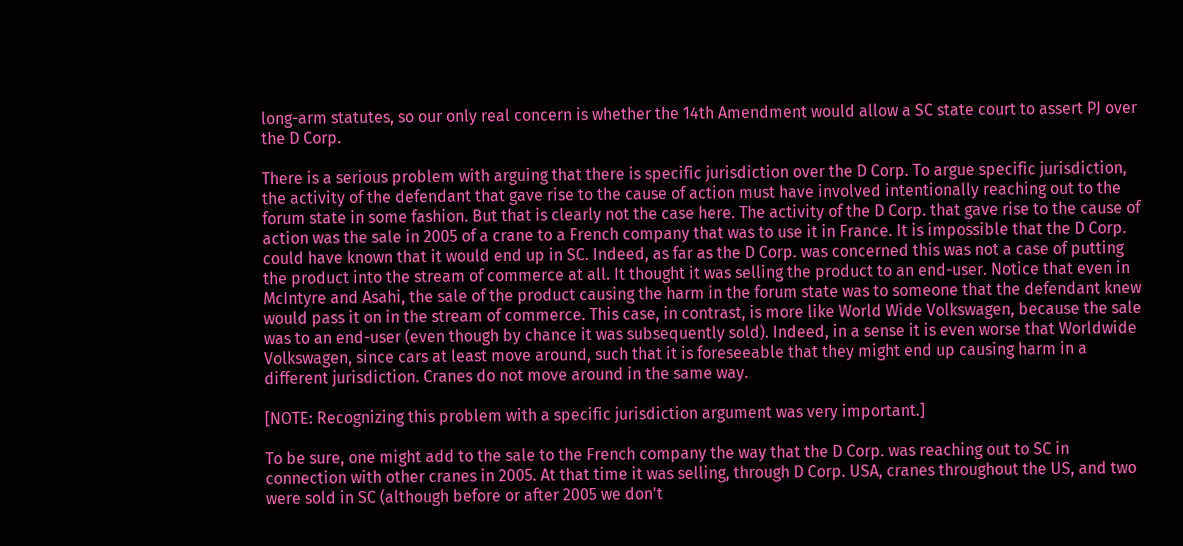long-arm statutes, so our only real concern is whether the 14th Amendment would allow a SC state court to assert PJ over the D Corp.

There is a serious problem with arguing that there is specific jurisdiction over the D Corp. To argue specific jurisdiction, the activity of the defendant that gave rise to the cause of action must have involved intentionally reaching out to the forum state in some fashion. But that is clearly not the case here. The activity of the D Corp. that gave rise to the cause of action was the sale in 2005 of a crane to a French company that was to use it in France. It is impossible that the D Corp. could have known that it would end up in SC. Indeed, as far as the D Corp. was concerned this was not a case of putting the product into the stream of commerce at all. It thought it was selling the product to an end-user. Notice that even in McIntyre and Asahi, the sale of the product causing the harm in the forum state was to someone that the defendant knew would pass it on in the stream of commerce. This case, in contrast, is more like World Wide Volkswagen, because the sale was to an end-user (even though by chance it was subsequently sold). Indeed, in a sense it is even worse that Worldwide Volkswagen, since cars at least move around, such that it is foreseeable that they might end up causing harm in a different jurisdiction. Cranes do not move around in the same way.

[NOTE: Recognizing this problem with a specific jurisdiction argument was very important.]

To be sure, one might add to the sale to the French company the way that the D Corp. was reaching out to SC in connection with other cranes in 2005. At that time it was selling, through D Corp. USA, cranes throughout the US, and two were sold in SC (although before or after 2005 we don't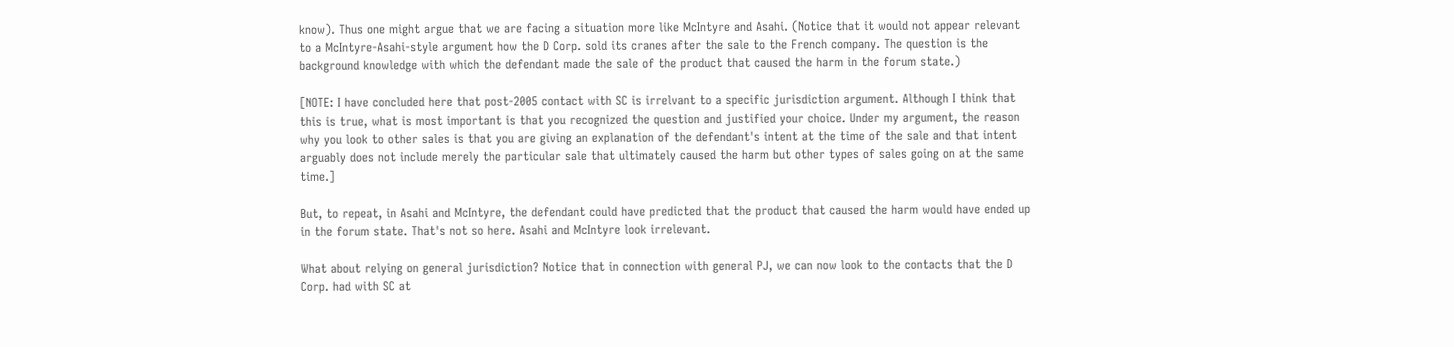know). Thus one might argue that we are facing a situation more like McIntyre and Asahi. (Notice that it would not appear relevant to a McIntyre-Asahi-style argument how the D Corp. sold its cranes after the sale to the French company. The question is the background knowledge with which the defendant made the sale of the product that caused the harm in the forum state.)

[NOTE: I have concluded here that post-2005 contact with SC is irrelvant to a specific jurisdiction argument. Although I think that this is true, what is most important is that you recognized the question and justified your choice. Under my argument, the reason why you look to other sales is that you are giving an explanation of the defendant's intent at the time of the sale and that intent arguably does not include merely the particular sale that ultimately caused the harm but other types of sales going on at the same time.]

But, to repeat, in Asahi and McIntyre, the defendant could have predicted that the product that caused the harm would have ended up in the forum state. That's not so here. Asahi and McIntyre look irrelevant.

What about relying on general jurisdiction? Notice that in connection with general PJ, we can now look to the contacts that the D Corp. had with SC at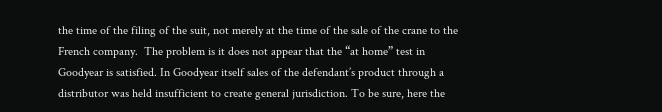the time of the filing of the suit, not merely at the time of the sale of the crane to the French company.  The problem is it does not appear that the “at home” test in Goodyear is satisfied. In Goodyear itself sales of the defendant’s product through a distributor was held insufficient to create general jurisdiction. To be sure, here the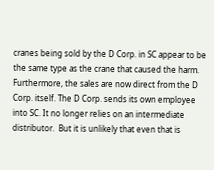cranes being sold by the D Corp. in SC appear to be the same type as the crane that caused the harm. Furthermore, the sales are now direct from the D Corp. itself. The D Corp. sends its own employee into SC. It no longer relies on an intermediate distributor.  But it is unlikely that even that is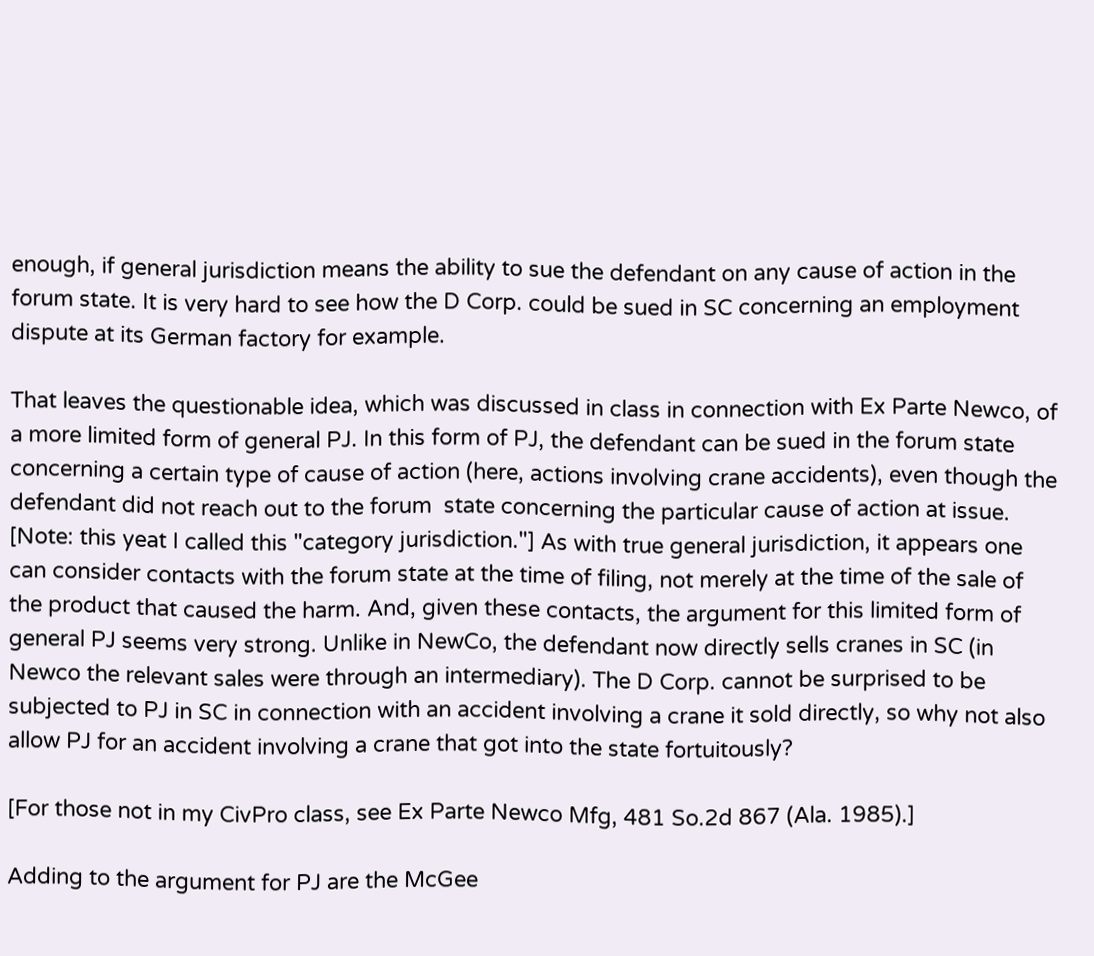enough, if general jurisdiction means the ability to sue the defendant on any cause of action in the forum state. It is very hard to see how the D Corp. could be sued in SC concerning an employment dispute at its German factory for example.

That leaves the questionable idea, which was discussed in class in connection with Ex Parte Newco, of a more limited form of general PJ. In this form of PJ, the defendant can be sued in the forum state concerning a certain type of cause of action (here, actions involving crane accidents), even though the defendant did not reach out to the forum  state concerning the particular cause of action at issue. [Note: this yeat I called this "category jurisdiction."] As with true general jurisdiction, it appears one can consider contacts with the forum state at the time of filing, not merely at the time of the sale of the product that caused the harm. And, given these contacts, the argument for this limited form of general PJ seems very strong. Unlike in NewCo, the defendant now directly sells cranes in SC (in Newco the relevant sales were through an intermediary). The D Corp. cannot be surprised to be subjected to PJ in SC in connection with an accident involving a crane it sold directly, so why not also allow PJ for an accident involving a crane that got into the state fortuitously?

[For those not in my CivPro class, see Ex Parte Newco Mfg, 481 So.2d 867 (Ala. 1985).]

Adding to the argument for PJ are the McGee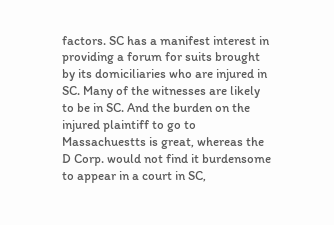factors. SC has a manifest interest in providing a forum for suits brought by its domiciliaries who are injured in SC. Many of the witnesses are likely to be in SC. And the burden on the injured plaintiff to go to Massachuestts is great, whereas the D Corp. would not find it burdensome to appear in a court in SC,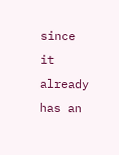since it already has an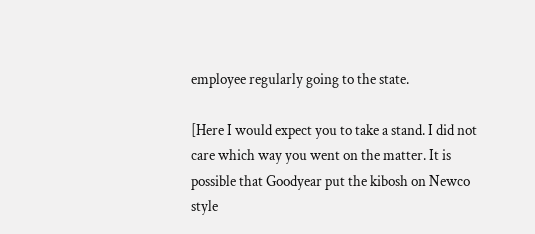employee regularly going to the state.

[Here I would expect you to take a stand. I did not care which way you went on the matter. It is possible that Goodyear put the kibosh on Newco style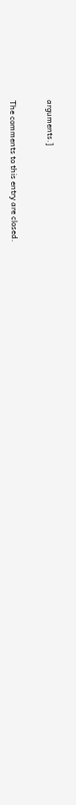arguments.]


The comments to this entry are closed.